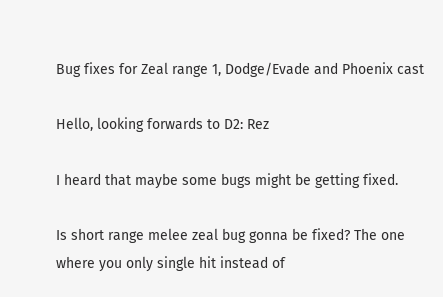Bug fixes for Zeal range 1, Dodge/Evade and Phoenix cast

Hello, looking forwards to D2: Rez

I heard that maybe some bugs might be getting fixed.

Is short range melee zeal bug gonna be fixed? The one where you only single hit instead of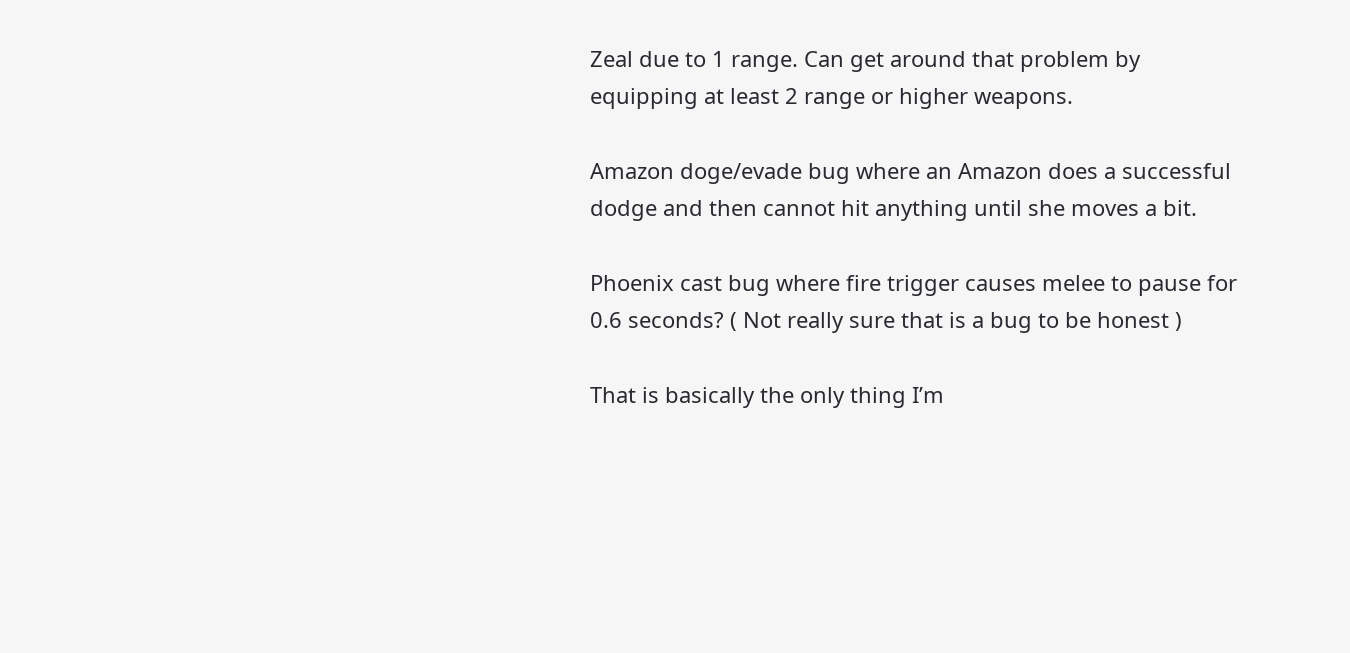Zeal due to 1 range. Can get around that problem by equipping at least 2 range or higher weapons.

Amazon doge/evade bug where an Amazon does a successful dodge and then cannot hit anything until she moves a bit.

Phoenix cast bug where fire trigger causes melee to pause for 0.6 seconds? ( Not really sure that is a bug to be honest )

That is basically the only thing I’m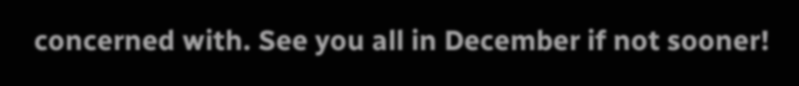concerned with. See you all in December if not sooner!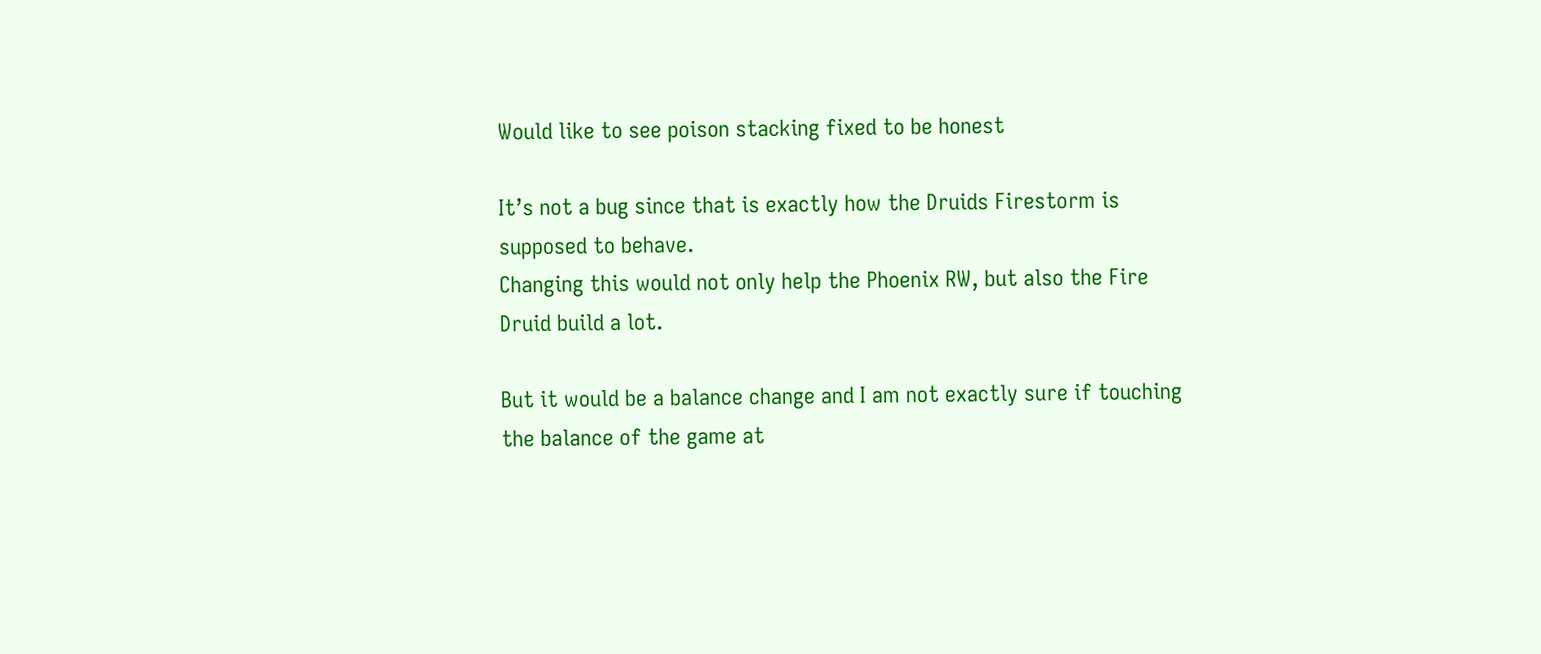Would like to see poison stacking fixed to be honest

It’s not a bug since that is exactly how the Druids Firestorm is supposed to behave.
Changing this would not only help the Phoenix RW, but also the Fire Druid build a lot.

But it would be a balance change and I am not exactly sure if touching the balance of the game at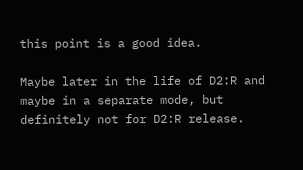this point is a good idea.

Maybe later in the life of D2:R and maybe in a separate mode, but definitely not for D2:R release.